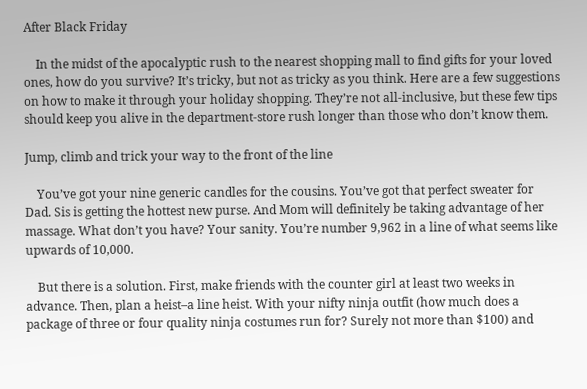After Black Friday

    In the midst of the apocalyptic rush to the nearest shopping mall to find gifts for your loved ones, how do you survive? It’s tricky, but not as tricky as you think. Here are a few suggestions on how to make it through your holiday shopping. They’re not all-inclusive, but these few tips should keep you alive in the department-store rush longer than those who don’t know them.

Jump, climb and trick your way to the front of the line

    You’ve got your nine generic candles for the cousins. You’ve got that perfect sweater for Dad. Sis is getting the hottest new purse. And Mom will definitely be taking advantage of her massage. What don’t you have? Your sanity. You’re number 9,962 in a line of what seems like upwards of 10,000.

    But there is a solution. First, make friends with the counter girl at least two weeks in advance. Then, plan a heist–a line heist. With your nifty ninja outfit (how much does a package of three or four quality ninja costumes run for? Surely not more than $100) and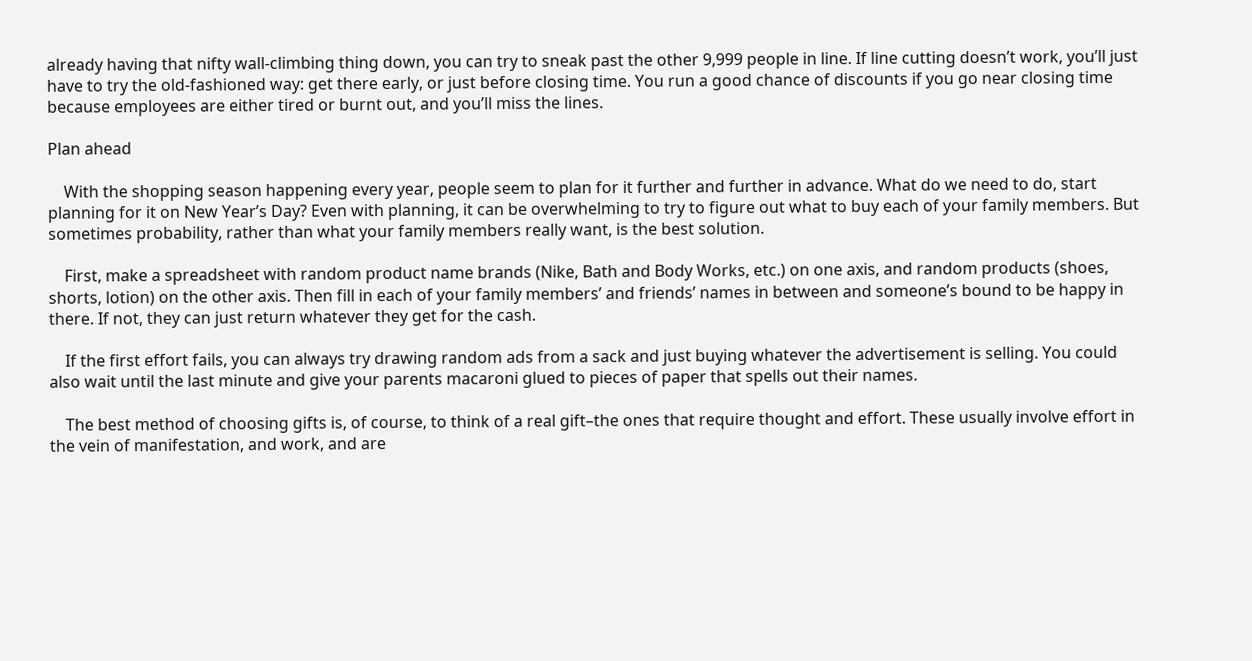already having that nifty wall-climbing thing down, you can try to sneak past the other 9,999 people in line. If line cutting doesn’t work, you’ll just have to try the old-fashioned way: get there early, or just before closing time. You run a good chance of discounts if you go near closing time because employees are either tired or burnt out, and you’ll miss the lines.

Plan ahead

    With the shopping season happening every year, people seem to plan for it further and further in advance. What do we need to do, start planning for it on New Year’s Day? Even with planning, it can be overwhelming to try to figure out what to buy each of your family members. But sometimes probability, rather than what your family members really want, is the best solution.

    First, make a spreadsheet with random product name brands (Nike, Bath and Body Works, etc.) on one axis, and random products (shoes, shorts, lotion) on the other axis. Then fill in each of your family members’ and friends’ names in between and someone’s bound to be happy in there. If not, they can just return whatever they get for the cash.

    If the first effort fails, you can always try drawing random ads from a sack and just buying whatever the advertisement is selling. You could also wait until the last minute and give your parents macaroni glued to pieces of paper that spells out their names.

    The best method of choosing gifts is, of course, to think of a real gift–the ones that require thought and effort. These usually involve effort in the vein of manifestation, and work, and are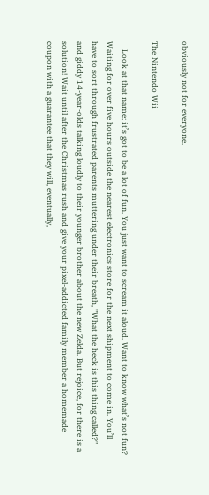obviously not for everyone.

The Nintendo Wii

    Look at that name: it’s got to be a lot of fun. You just want to scream it aloud. Want to know what’s not fun? Waiting for over five hours outside the nearest electronics store for the next shipment to come in. You’ll have to sort through frustrated parents muttering under their breath, "What the heck is this thing called?" and giddy 14-year-olds talking loudly to their younger brother about the new Zelda. But rejoice, for there is a solution! Wait until after the Christmas rush and give your pixel-addicted family member a homemade coupon with a guarantee that they will, eventually,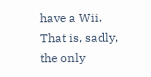have a Wii. That is, sadly, the only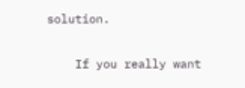solution.

    If you really want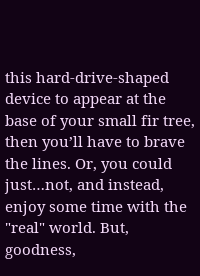this hard-drive-shaped device to appear at the base of your small fir tree, then you’ll have to brave the lines. Or, you could just…not, and instead, enjoy some time with the "real" world. But, goodness,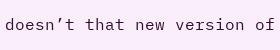doesn’t that new version of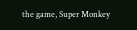the game, Super Monkey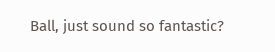Ball, just sound so fantastic?